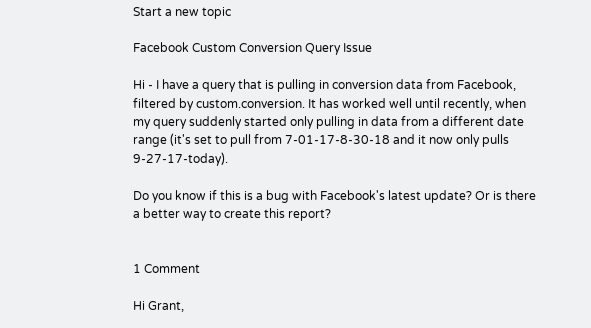Start a new topic

Facebook Custom Conversion Query Issue

Hi - I have a query that is pulling in conversion data from Facebook, filtered by custom.conversion. It has worked well until recently, when my query suddenly started only pulling in data from a different date range (it's set to pull from 7-01-17-8-30-18 and it now only pulls 9-27-17-today).

Do you know if this is a bug with Facebook's latest update? Or is there a better way to create this report?


1 Comment

Hi Grant,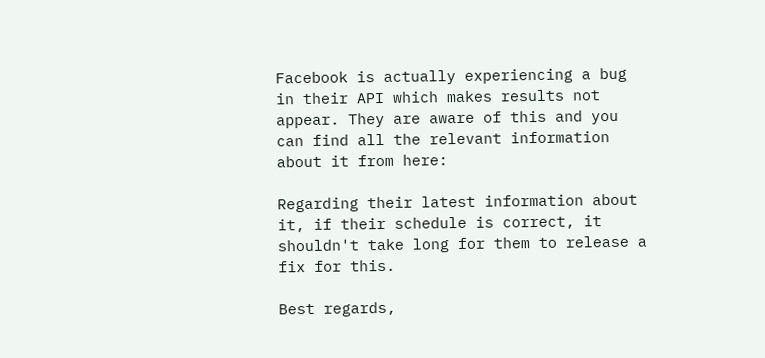Facebook is actually experiencing a bug in their API which makes results not appear. They are aware of this and you can find all the relevant information about it from here:

Regarding their latest information about it, if their schedule is correct, it shouldn't take long for them to release a fix for this.

Best regards,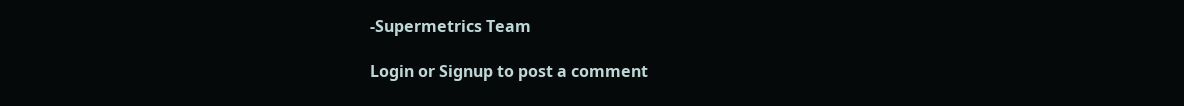-Supermetrics Team

Login or Signup to post a comment